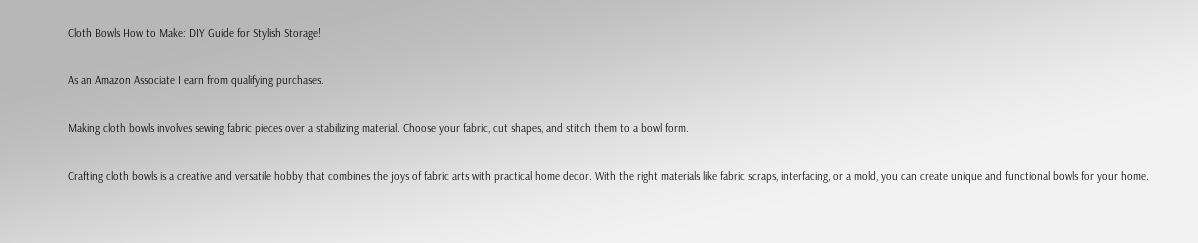Cloth Bowls How to Make: DIY Guide for Stylish Storage!

As an Amazon Associate I earn from qualifying purchases.

Making cloth bowls involves sewing fabric pieces over a stabilizing material. Choose your fabric, cut shapes, and stitch them to a bowl form.

Crafting cloth bowls is a creative and versatile hobby that combines the joys of fabric arts with practical home decor. With the right materials like fabric scraps, interfacing, or a mold, you can create unique and functional bowls for your home.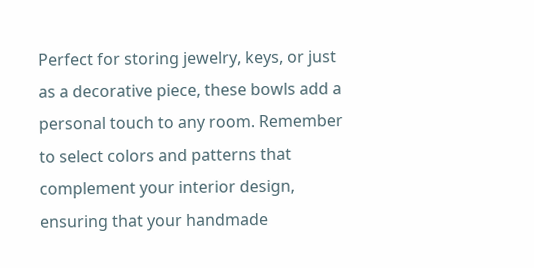Perfect for storing jewelry, keys, or just as a decorative piece, these bowls add a personal touch to any room. Remember to select colors and patterns that complement your interior design, ensuring that your handmade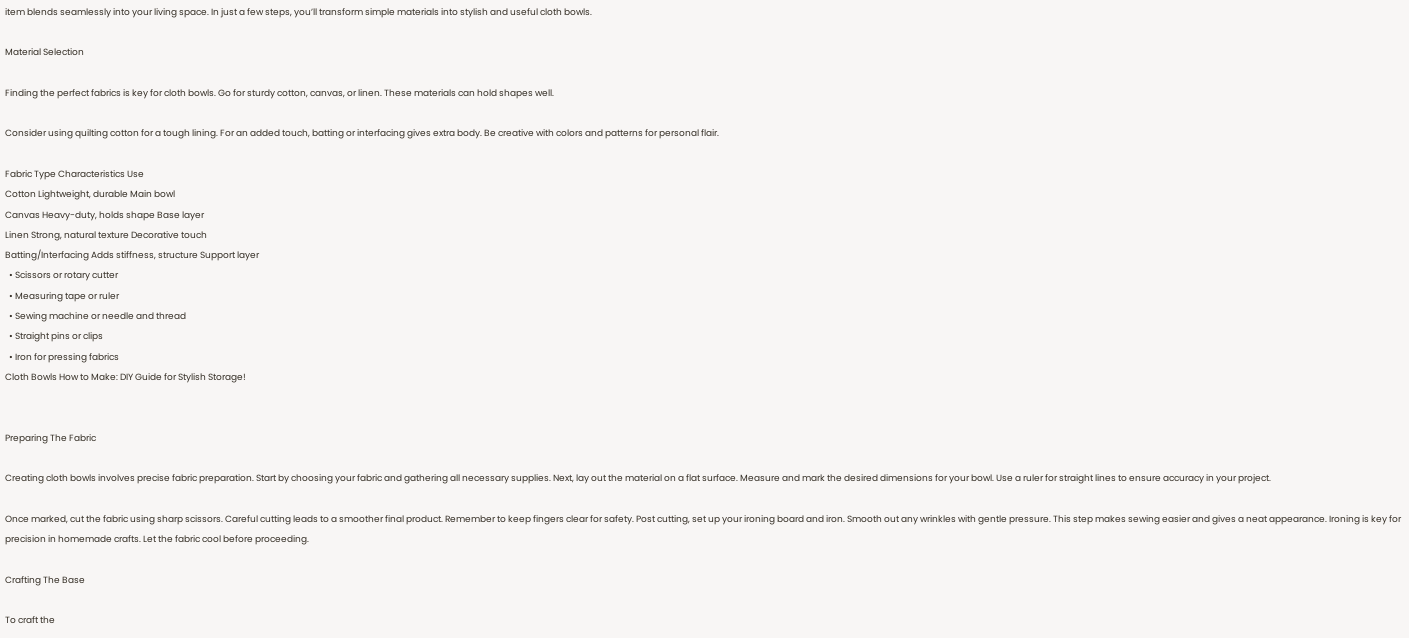item blends seamlessly into your living space. In just a few steps, you’ll transform simple materials into stylish and useful cloth bowls.

Material Selection

Finding the perfect fabrics is key for cloth bowls. Go for sturdy cotton, canvas, or linen. These materials can hold shapes well.

Consider using quilting cotton for a tough lining. For an added touch, batting or interfacing gives extra body. Be creative with colors and patterns for personal flair.

Fabric Type Characteristics Use
Cotton Lightweight, durable Main bowl
Canvas Heavy-duty, holds shape Base layer
Linen Strong, natural texture Decorative touch
Batting/Interfacing Adds stiffness, structure Support layer
  • Scissors or rotary cutter
  • Measuring tape or ruler
  • Sewing machine or needle and thread
  • Straight pins or clips
  • Iron for pressing fabrics
Cloth Bowls How to Make: DIY Guide for Stylish Storage!


Preparing The Fabric

Creating cloth bowls involves precise fabric preparation. Start by choosing your fabric and gathering all necessary supplies. Next, lay out the material on a flat surface. Measure and mark the desired dimensions for your bowl. Use a ruler for straight lines to ensure accuracy in your project.

Once marked, cut the fabric using sharp scissors. Careful cutting leads to a smoother final product. Remember to keep fingers clear for safety. Post cutting, set up your ironing board and iron. Smooth out any wrinkles with gentle pressure. This step makes sewing easier and gives a neat appearance. Ironing is key for precision in homemade crafts. Let the fabric cool before proceeding.

Crafting The Base

To craft the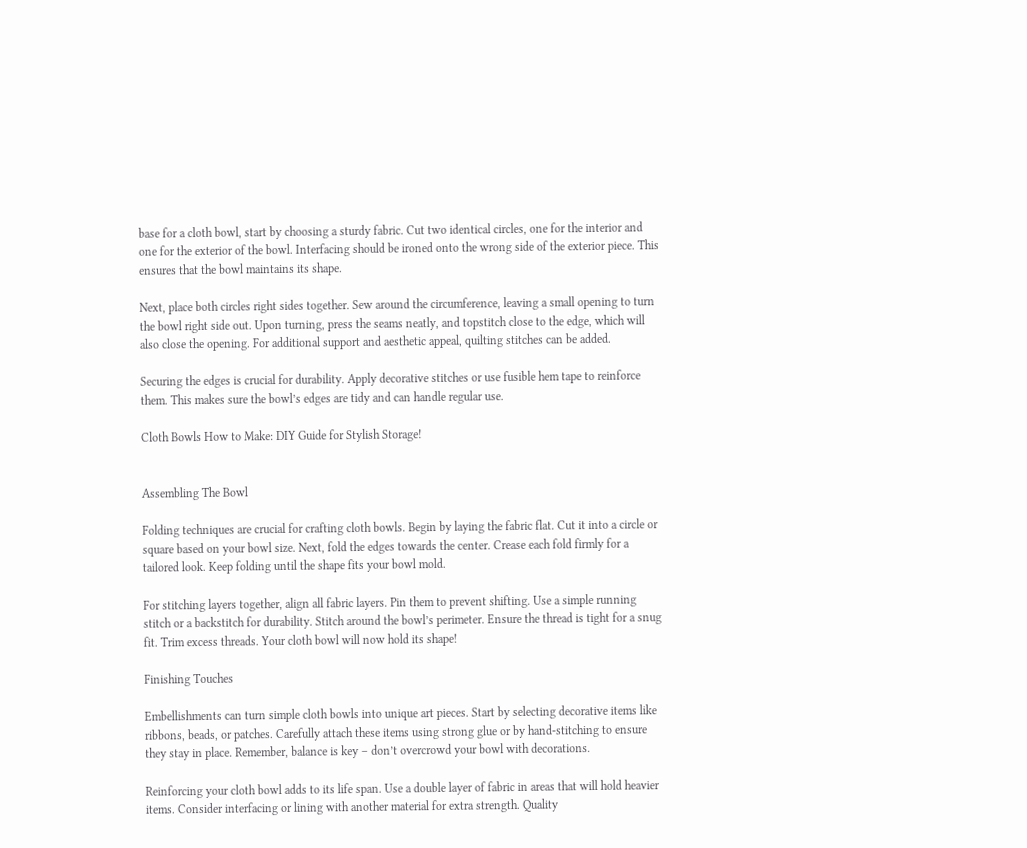base for a cloth bowl, start by choosing a sturdy fabric. Cut two identical circles, one for the interior and one for the exterior of the bowl. Interfacing should be ironed onto the wrong side of the exterior piece. This ensures that the bowl maintains its shape.

Next, place both circles right sides together. Sew around the circumference, leaving a small opening to turn the bowl right side out. Upon turning, press the seams neatly, and topstitch close to the edge, which will also close the opening. For additional support and aesthetic appeal, quilting stitches can be added.

Securing the edges is crucial for durability. Apply decorative stitches or use fusible hem tape to reinforce them. This makes sure the bowl’s edges are tidy and can handle regular use.

Cloth Bowls How to Make: DIY Guide for Stylish Storage!


Assembling The Bowl

Folding techniques are crucial for crafting cloth bowls. Begin by laying the fabric flat. Cut it into a circle or square based on your bowl size. Next, fold the edges towards the center. Crease each fold firmly for a tailored look. Keep folding until the shape fits your bowl mold.

For stitching layers together, align all fabric layers. Pin them to prevent shifting. Use a simple running stitch or a backstitch for durability. Stitch around the bowl’s perimeter. Ensure the thread is tight for a snug fit. Trim excess threads. Your cloth bowl will now hold its shape!

Finishing Touches

Embellishments can turn simple cloth bowls into unique art pieces. Start by selecting decorative items like ribbons, beads, or patches. Carefully attach these items using strong glue or by hand-stitching to ensure they stay in place. Remember, balance is key – don’t overcrowd your bowl with decorations.

Reinforcing your cloth bowl adds to its life span. Use a double layer of fabric in areas that will hold heavier items. Consider interfacing or lining with another material for extra strength. Quality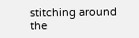stitching around the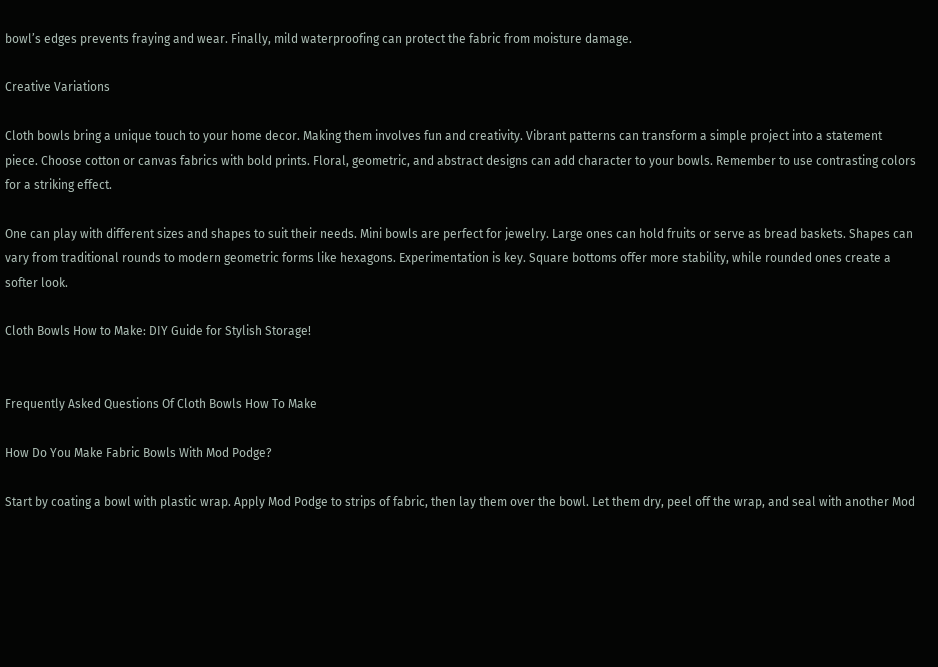bowl’s edges prevents fraying and wear. Finally, mild waterproofing can protect the fabric from moisture damage.

Creative Variations

Cloth bowls bring a unique touch to your home decor. Making them involves fun and creativity. Vibrant patterns can transform a simple project into a statement piece. Choose cotton or canvas fabrics with bold prints. Floral, geometric, and abstract designs can add character to your bowls. Remember to use contrasting colors for a striking effect.

One can play with different sizes and shapes to suit their needs. Mini bowls are perfect for jewelry. Large ones can hold fruits or serve as bread baskets. Shapes can vary from traditional rounds to modern geometric forms like hexagons. Experimentation is key. Square bottoms offer more stability, while rounded ones create a softer look.

Cloth Bowls How to Make: DIY Guide for Stylish Storage!


Frequently Asked Questions Of Cloth Bowls How To Make

How Do You Make Fabric Bowls With Mod Podge?

Start by coating a bowl with plastic wrap. Apply Mod Podge to strips of fabric, then lay them over the bowl. Let them dry, peel off the wrap, and seal with another Mod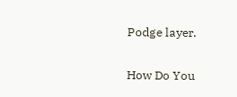Podge layer.

How Do You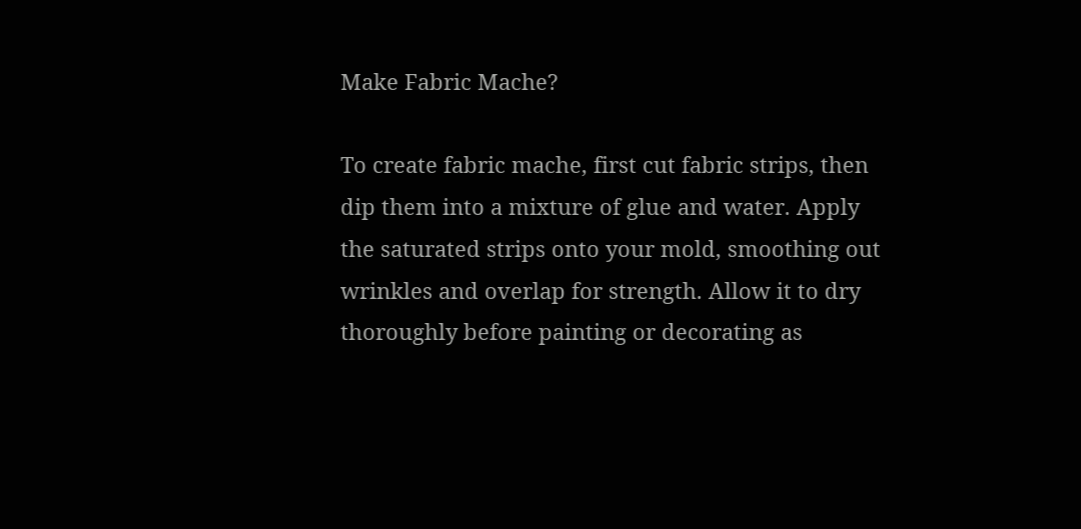Make Fabric Mache?

To create fabric mache, first cut fabric strips, then dip them into a mixture of glue and water. Apply the saturated strips onto your mold, smoothing out wrinkles and overlap for strength. Allow it to dry thoroughly before painting or decorating as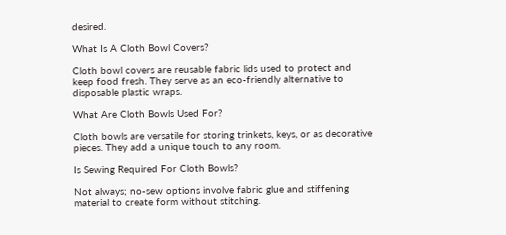desired.

What Is A Cloth Bowl Covers?

Cloth bowl covers are reusable fabric lids used to protect and keep food fresh. They serve as an eco-friendly alternative to disposable plastic wraps.

What Are Cloth Bowls Used For?

Cloth bowls are versatile for storing trinkets, keys, or as decorative pieces. They add a unique touch to any room.

Is Sewing Required For Cloth Bowls?

Not always; no-sew options involve fabric glue and stiffening material to create form without stitching.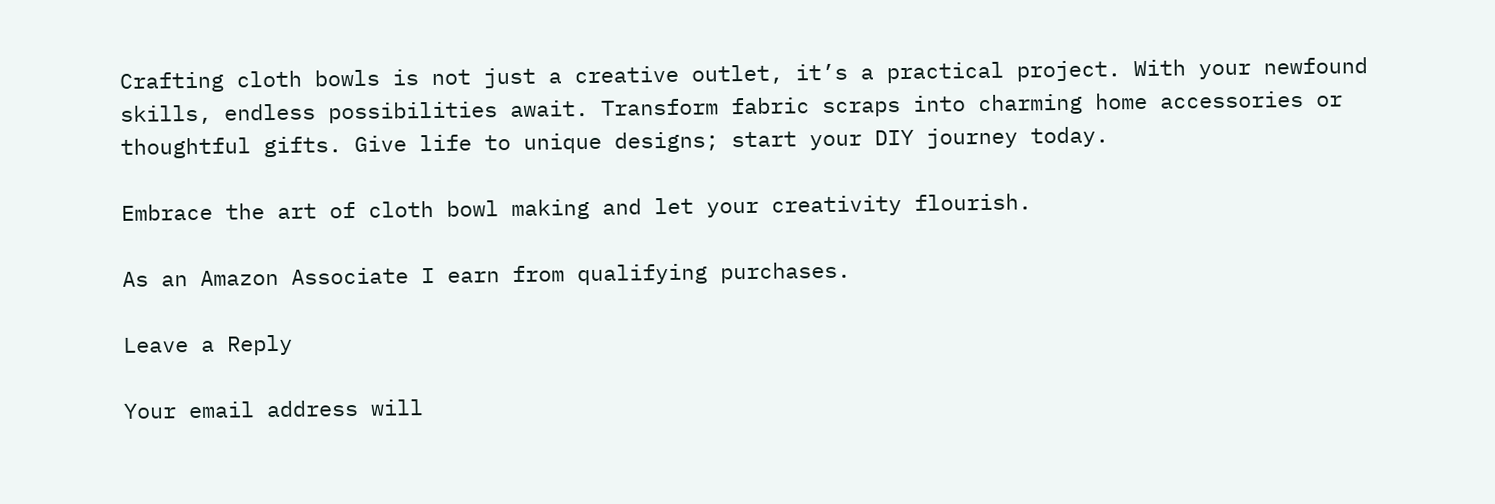Crafting cloth bowls is not just a creative outlet, it’s a practical project. With your newfound skills, endless possibilities await. Transform fabric scraps into charming home accessories or thoughtful gifts. Give life to unique designs; start your DIY journey today.

Embrace the art of cloth bowl making and let your creativity flourish.

As an Amazon Associate I earn from qualifying purchases.

Leave a Reply

Your email address will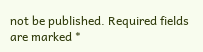not be published. Required fields are marked *